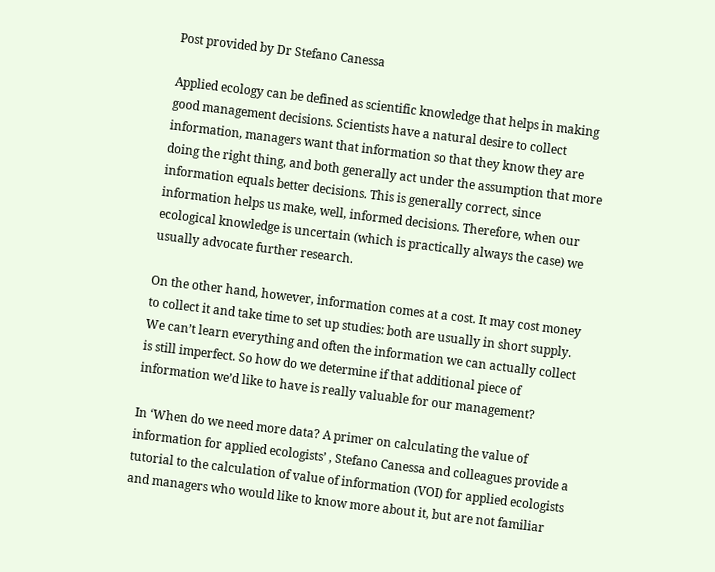Post provided by Dr Stefano Canessa

Applied ecology can be defined as scientific knowledge that helps in making good management decisions. Scientists have a natural desire to collect information, managers want that information so that they know they are doing the right thing, and both generally act under the assumption that more information equals better decisions. This is generally correct, since information helps us make, well, informed decisions. Therefore, when our ecological knowledge is uncertain (which is practically always the case) we usually advocate further research.

On the other hand, however, information comes at a cost. It may cost money to collect it and take time to set up studies: both are usually in short supply. We can’t learn everything and often the information we can actually collect is still imperfect. So how do we determine if that additional piece of information we’d like to have is really valuable for our management?

In ‘When do we need more data? A primer on calculating the value of information for applied ecologists’ , Stefano Canessa and colleagues provide a tutorial to the calculation of value of information (VOI) for applied ecologists and managers who would like to know more about it, but are not familiar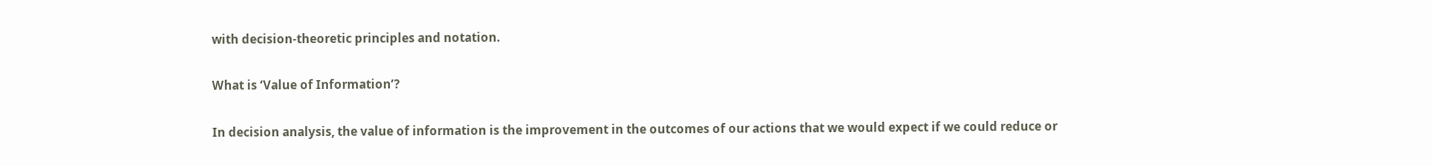with decision-theoretic principles and notation.

What is ‘Value of Information’?

In decision analysis, the value of information is the improvement in the outcomes of our actions that we would expect if we could reduce or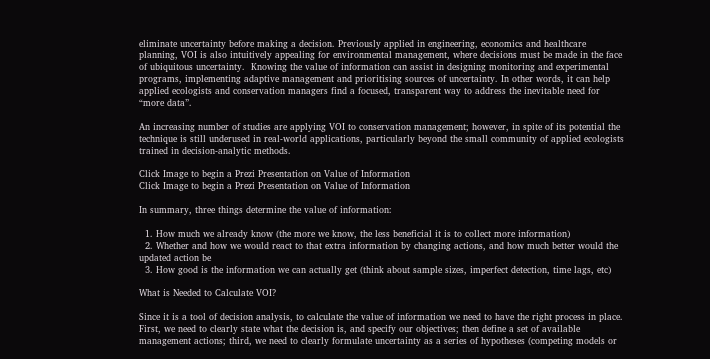eliminate uncertainty before making a decision. Previously applied in engineering, economics and healthcare planning, VOI is also intuitively appealing for environmental management, where decisions must be made in the face of ubiquitous uncertainty.  Knowing the value of information can assist in designing monitoring and experimental programs, implementing adaptive management and prioritising sources of uncertainty. In other words, it can help applied ecologists and conservation managers find a focused, transparent way to address the inevitable need for “more data”.

An increasing number of studies are applying VOI to conservation management; however, in spite of its potential the technique is still underused in real-world applications, particularly beyond the small community of applied ecologists trained in decision-analytic methods.

Click Image to begin a Prezi Presentation on Value of Information
Click Image to begin a Prezi Presentation on Value of Information

In summary, three things determine the value of information:

  1. How much we already know (the more we know, the less beneficial it is to collect more information)
  2. Whether and how we would react to that extra information by changing actions, and how much better would the updated action be
  3. How good is the information we can actually get (think about sample sizes, imperfect detection, time lags, etc)

What is Needed to Calculate VOI?

Since it is a tool of decision analysis, to calculate the value of information we need to have the right process in place. First, we need to clearly state what the decision is, and specify our objectives; then define a set of available management actions; third, we need to clearly formulate uncertainty as a series of hypotheses (competing models or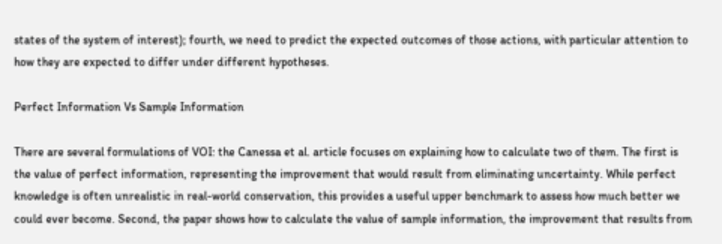states of the system of interest); fourth, we need to predict the expected outcomes of those actions, with particular attention to how they are expected to differ under different hypotheses.

Perfect Information Vs Sample Information

There are several formulations of VOI: the Canessa et al. article focuses on explaining how to calculate two of them. The first is the value of perfect information, representing the improvement that would result from eliminating uncertainty. While perfect knowledge is often unrealistic in real-world conservation, this provides a useful upper benchmark to assess how much better we could ever become. Second, the paper shows how to calculate the value of sample information, the improvement that results from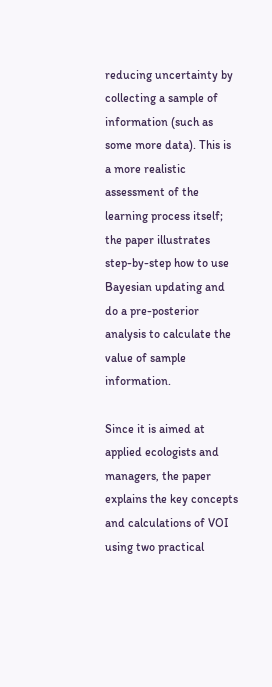reducing uncertainty by collecting a sample of information (such as some more data). This is a more realistic assessment of the learning process itself; the paper illustrates step-by-step how to use Bayesian updating and do a pre-posterior analysis to calculate the value of sample information.

Since it is aimed at applied ecologists and managers, the paper explains the key concepts and calculations of VOI using two practical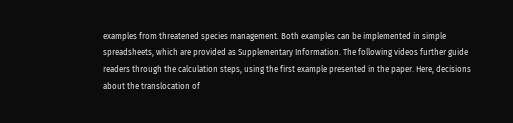examples from threatened species management. Both examples can be implemented in simple spreadsheets, which are provided as Supplementary Information. The following videos further guide readers through the calculation steps, using the first example presented in the paper. Here, decisions about the translocation of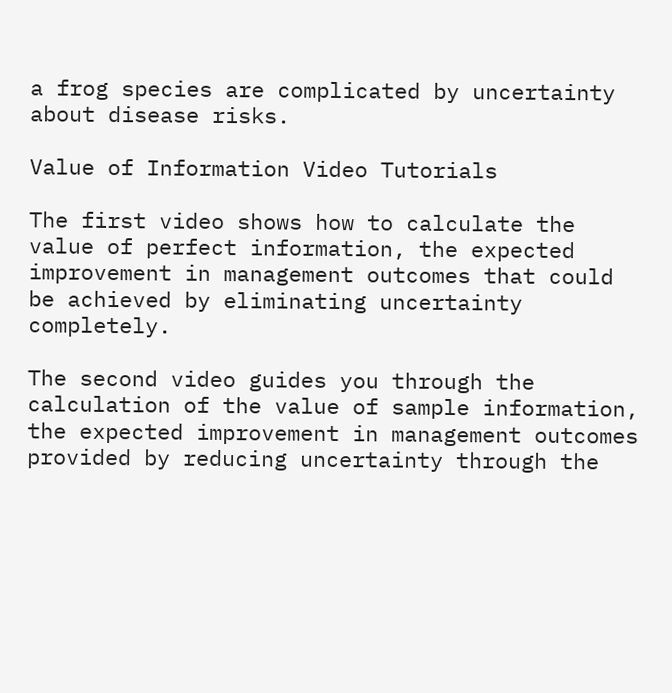a frog species are complicated by uncertainty about disease risks.

Value of Information Video Tutorials

The first video shows how to calculate the value of perfect information, the expected improvement in management outcomes that could be achieved by eliminating uncertainty completely.

The second video guides you through the calculation of the value of sample information, the expected improvement in management outcomes provided by reducing uncertainty through the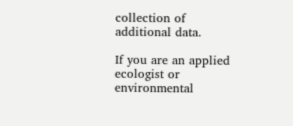collection of additional data.

If you are an applied ecologist or environmental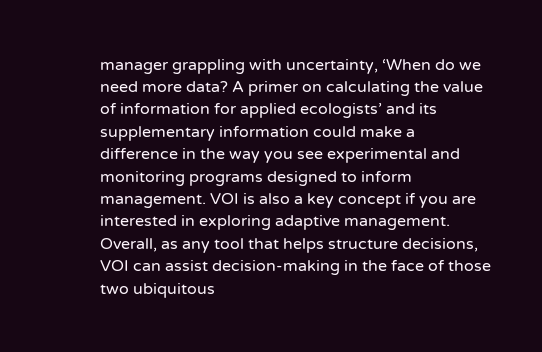manager grappling with uncertainty, ‘When do we need more data? A primer on calculating the value of information for applied ecologists’ and its supplementary information could make a difference in the way you see experimental and monitoring programs designed to inform management. VOI is also a key concept if you are interested in exploring adaptive management. Overall, as any tool that helps structure decisions, VOI can assist decision-making in the face of those two ubiquitous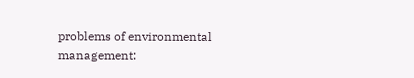problems of environmental management: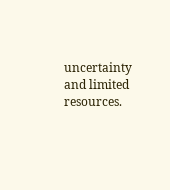uncertainty and limited resources.